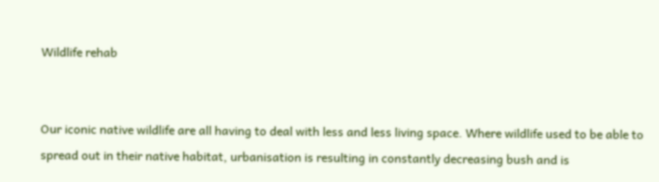Wildlife rehab


Our iconic native wildlife are all having to deal with less and less living space. Where wildlife used to be able to spread out in their native habitat, urbanisation is resulting in constantly decreasing bush and is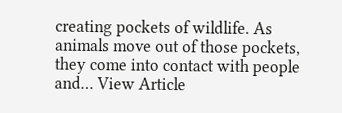creating pockets of wildlife. As animals move out of those pockets, they come into contact with people and… View Article